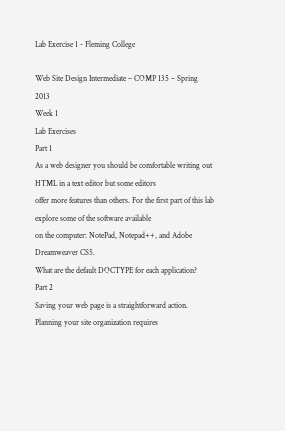Lab Exercise 1 - Fleming College

Web Site Design Intermediate – COMP 135 – Spring 2013
Week 1
Lab Exercises
Part 1
As a web designer you should be comfortable writing out HTML in a text editor but some editors
offer more features than others. For the first part of this lab explore some of the software available
on the computer: NotePad, Notepad++, and Adobe Dreamweaver CS5.
What are the default DOCTYPE for each application?
Part 2
Saving your web page is a straightforward action. Planning your site organization requires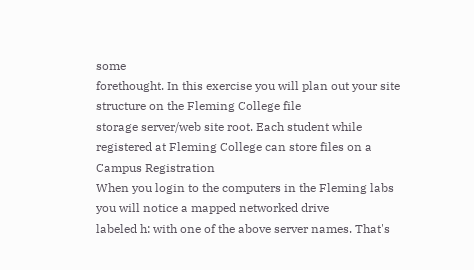some
forethought. In this exercise you will plan out your site structure on the Fleming College file
storage server/web site root. Each student while registered at Fleming College can store files on a
Campus Registration
When you login to the computers in the Fleming labs you will notice a mapped networked drive
labeled h: with one of the above server names. That's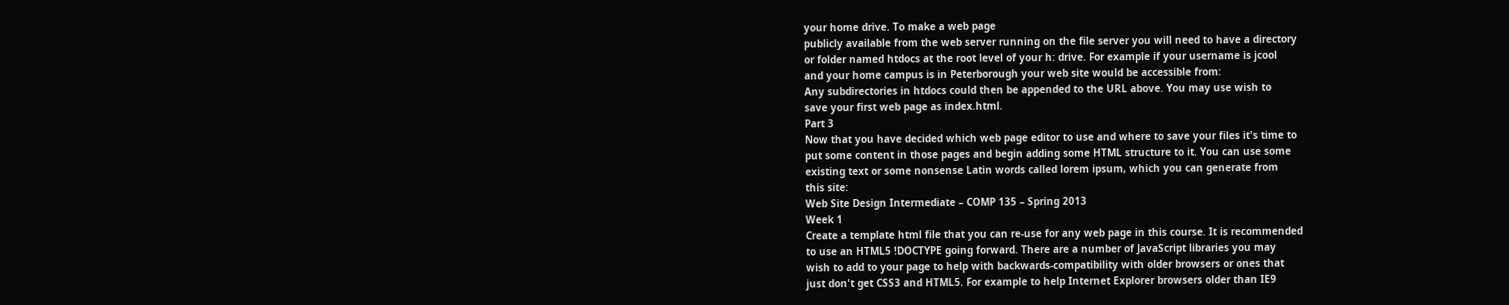your home drive. To make a web page
publicly available from the web server running on the file server you will need to have a directory
or folder named htdocs at the root level of your h: drive. For example if your username is jcool
and your home campus is in Peterborough your web site would be accessible from:
Any subdirectories in htdocs could then be appended to the URL above. You may use wish to
save your first web page as index.html.
Part 3
Now that you have decided which web page editor to use and where to save your files it's time to
put some content in those pages and begin adding some HTML structure to it. You can use some
existing text or some nonsense Latin words called lorem ipsum, which you can generate from
this site:
Web Site Design Intermediate – COMP 135 – Spring 2013
Week 1
Create a template html file that you can re-use for any web page in this course. It is recommended
to use an HTML5 !DOCTYPE going forward. There are a number of JavaScript libraries you may
wish to add to your page to help with backwards-compatibility with older browsers or ones that
just don't get CSS3 and HTML5. For example to help Internet Explorer browsers older than IE9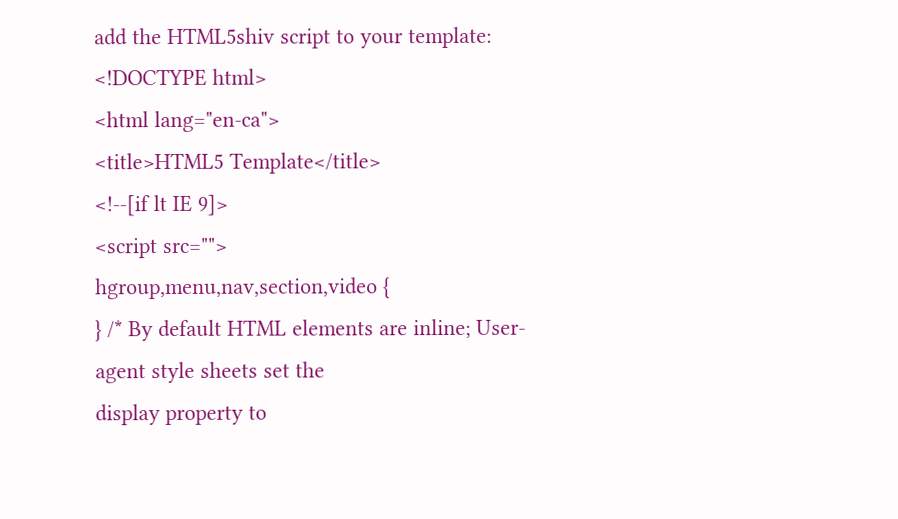add the HTML5shiv script to your template:
<!DOCTYPE html>
<html lang="en-ca">
<title>HTML5 Template</title>
<!--[if lt IE 9]>
<script src="">
hgroup,menu,nav,section,video {
} /* By default HTML elements are inline; User-agent style sheets set the
display property to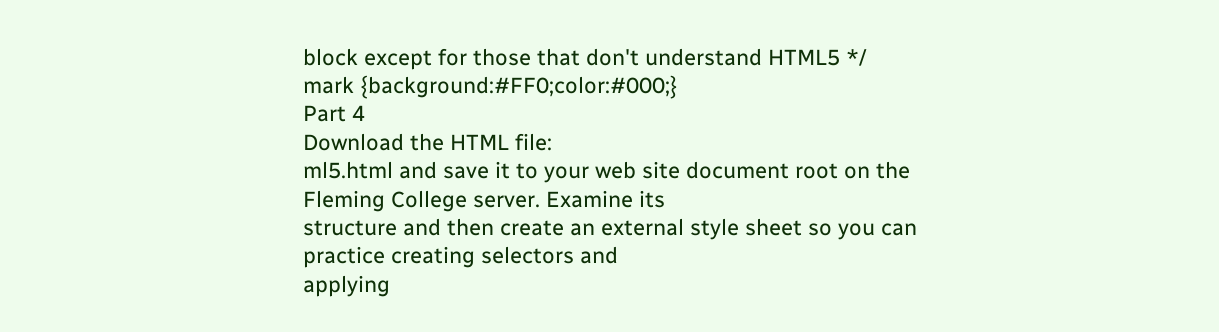block except for those that don't understand HTML5 */
mark {background:#FF0;color:#000;}
Part 4
Download the HTML file:
ml5.html and save it to your web site document root on the Fleming College server. Examine its
structure and then create an external style sheet so you can practice creating selectors and
applying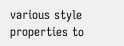various style properties to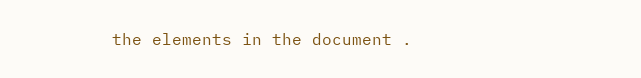the elements in the document .